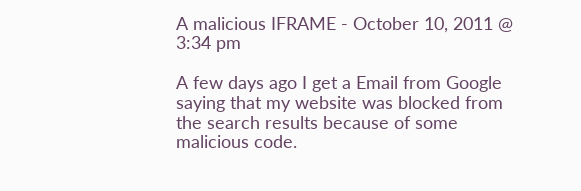A malicious IFRAME - October 10, 2011 @ 3:34 pm

A few days ago I get a Email from Google saying that my website was blocked from the search results because of some malicious code.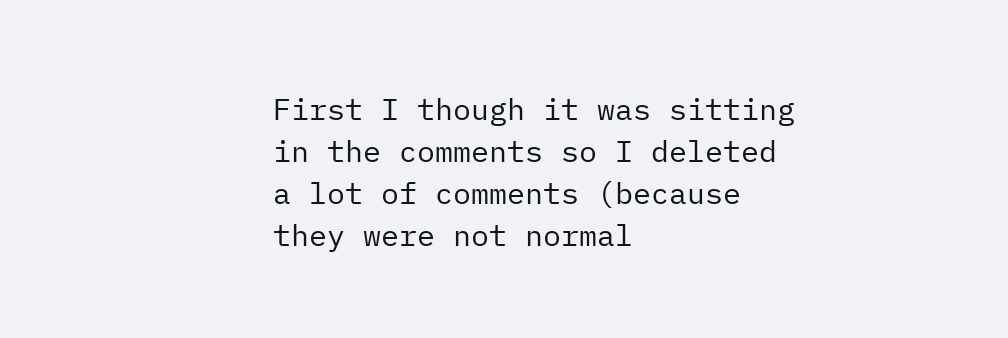First I though it was sitting in the comments so I deleted a lot of comments (because they were not normal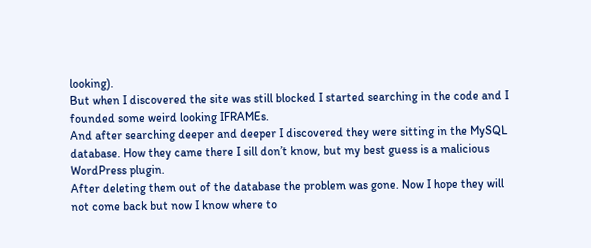looking).
But when I discovered the site was still blocked I started searching in the code and I founded some weird looking IFRAMEs.
And after searching deeper and deeper I discovered they were sitting in the MySQL database. How they came there I sill don’t know, but my best guess is a malicious WordPress plugin.
After deleting them out of the database the problem was gone. Now I hope they will not come back but now I know where to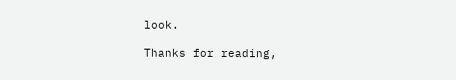look.

Thanks for reading,